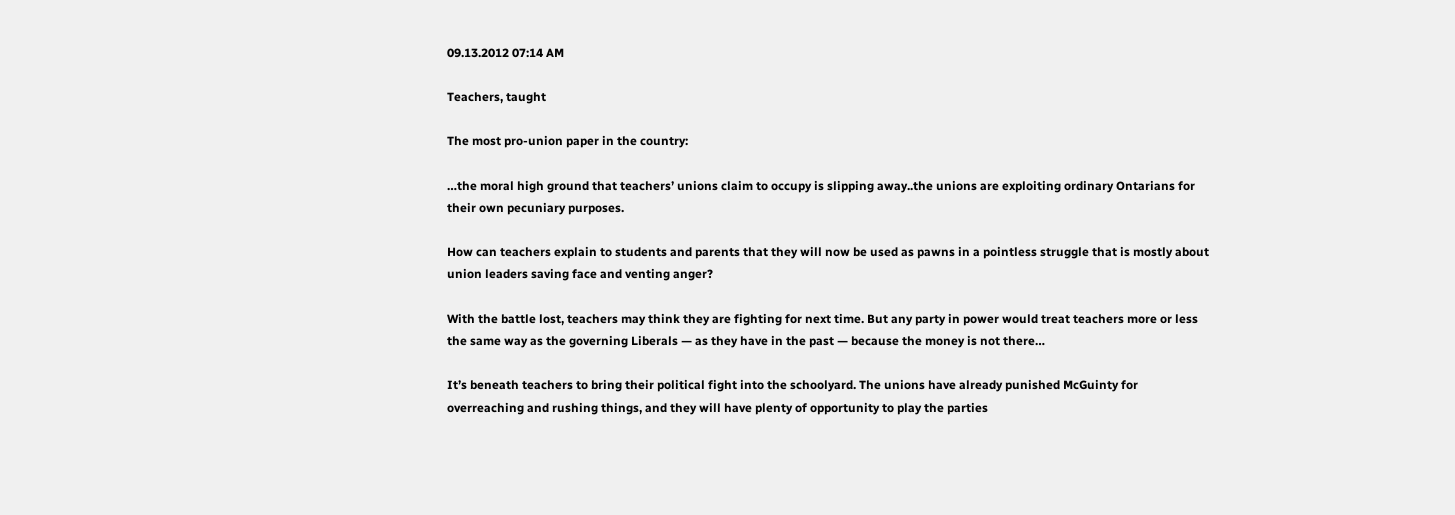09.13.2012 07:14 AM

Teachers, taught

The most pro-union paper in the country:

…the moral high ground that teachers’ unions claim to occupy is slipping away..the unions are exploiting ordinary Ontarians for their own pecuniary purposes.

How can teachers explain to students and parents that they will now be used as pawns in a pointless struggle that is mostly about union leaders saving face and venting anger?

With the battle lost, teachers may think they are fighting for next time. But any party in power would treat teachers more or less the same way as the governing Liberals — as they have in the past — because the money is not there…

It’s beneath teachers to bring their political fight into the schoolyard. The unions have already punished McGuinty for overreaching and rushing things, and they will have plenty of opportunity to play the parties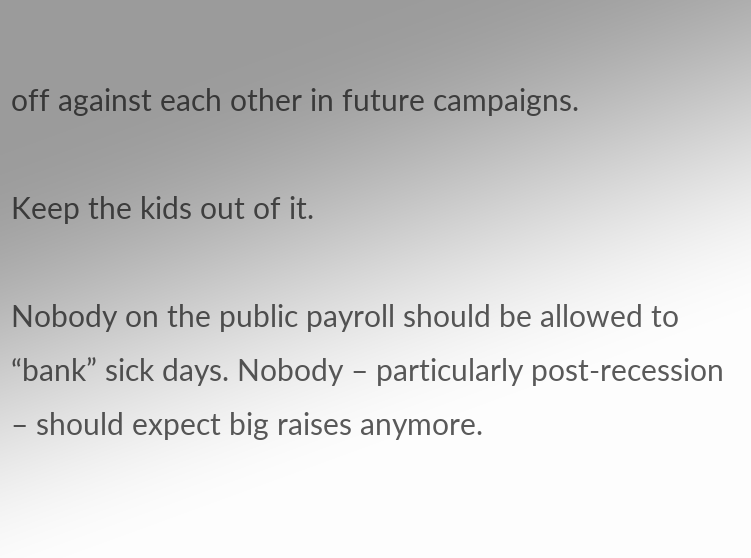off against each other in future campaigns.

Keep the kids out of it.

Nobody on the public payroll should be allowed to “bank” sick days. Nobody – particularly post-recession – should expect big raises anymore.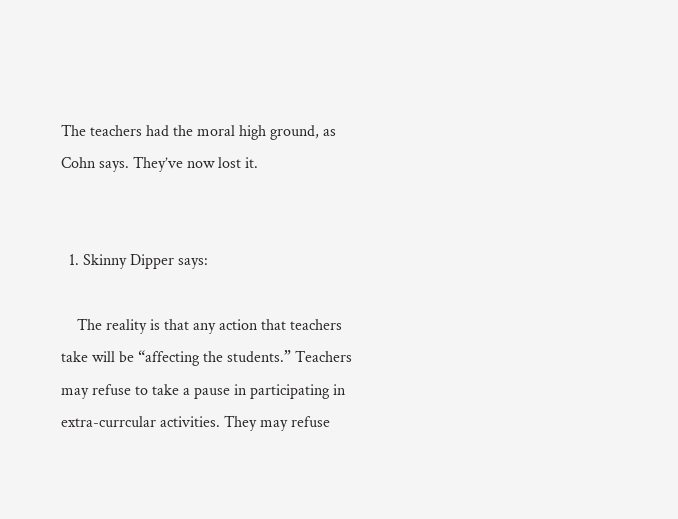The teachers had the moral high ground, as Cohn says. They’ve now lost it.


  1. Skinny Dipper says:

    The reality is that any action that teachers take will be “affecting the students.” Teachers may refuse to take a pause in participating in extra-currcular activities. They may refuse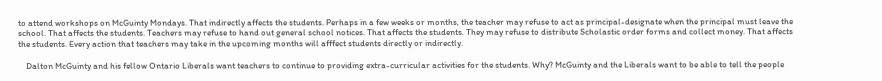to attend workshops on McGuinty Mondays. That indirectly affects the students. Perhaps in a few weeks or months, the teacher may refuse to act as principal-designate when the principal must leave the school. That affects the students. Teachers may refuse to hand out general school notices. That affects the students. They may refuse to distribute Scholastic order forms and collect money. That affects the students. Every action that teachers may take in the upcoming months will afffect students directly or indirectly.

    Dalton McGuinty and his fellow Ontario Liberals want teachers to continue to providing extra-curricular activities for the students. Why? McGuinty and the Liberals want to be able to tell the people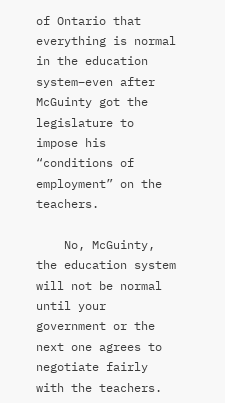of Ontario that everything is normal in the education system–even after McGuinty got the legislature to impose his “conditions of employment” on the teachers.

    No, McGuinty, the education system will not be normal until your government or the next one agrees to negotiate fairly with the teachers.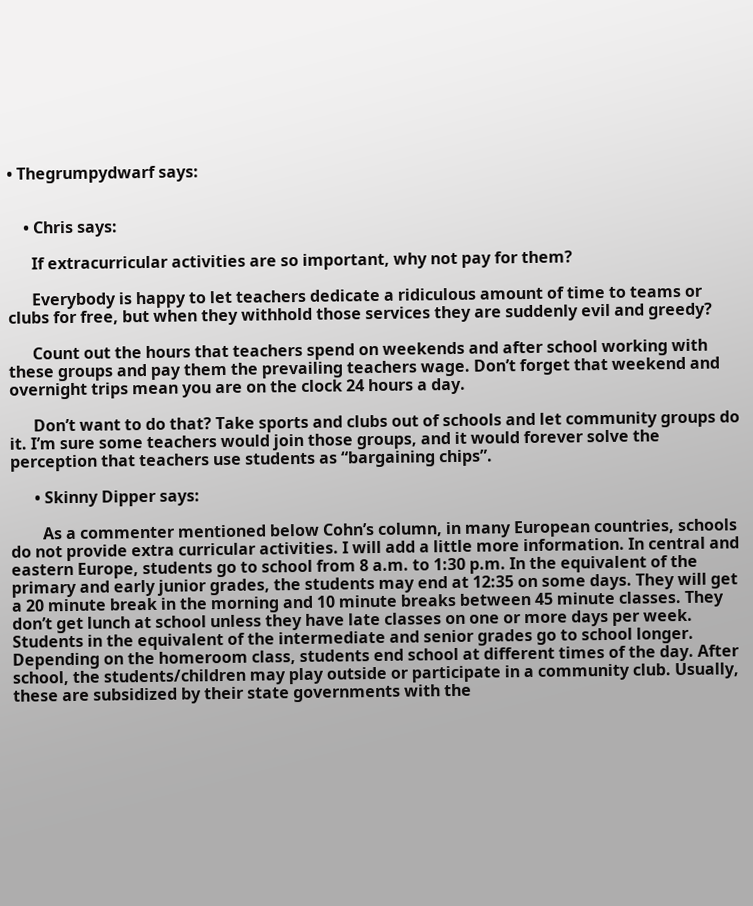• Thegrumpydwarf says:


    • Chris says:

      If extracurricular activities are so important, why not pay for them?

      Everybody is happy to let teachers dedicate a ridiculous amount of time to teams or clubs for free, but when they withhold those services they are suddenly evil and greedy?

      Count out the hours that teachers spend on weekends and after school working with these groups and pay them the prevailing teachers wage. Don’t forget that weekend and overnight trips mean you are on the clock 24 hours a day.

      Don’t want to do that? Take sports and clubs out of schools and let community groups do it. I’m sure some teachers would join those groups, and it would forever solve the perception that teachers use students as “bargaining chips”.

      • Skinny Dipper says:

        As a commenter mentioned below Cohn’s column, in many European countries, schools do not provide extra curricular activities. I will add a little more information. In central and eastern Europe, students go to school from 8 a.m. to 1:30 p.m. In the equivalent of the primary and early junior grades, the students may end at 12:35 on some days. They will get a 20 minute break in the morning and 10 minute breaks between 45 minute classes. They don’t get lunch at school unless they have late classes on one or more days per week. Students in the equivalent of the intermediate and senior grades go to school longer. Depending on the homeroom class, students end school at different times of the day. After school, the students/children may play outside or participate in a community club. Usually, these are subsidized by their state governments with the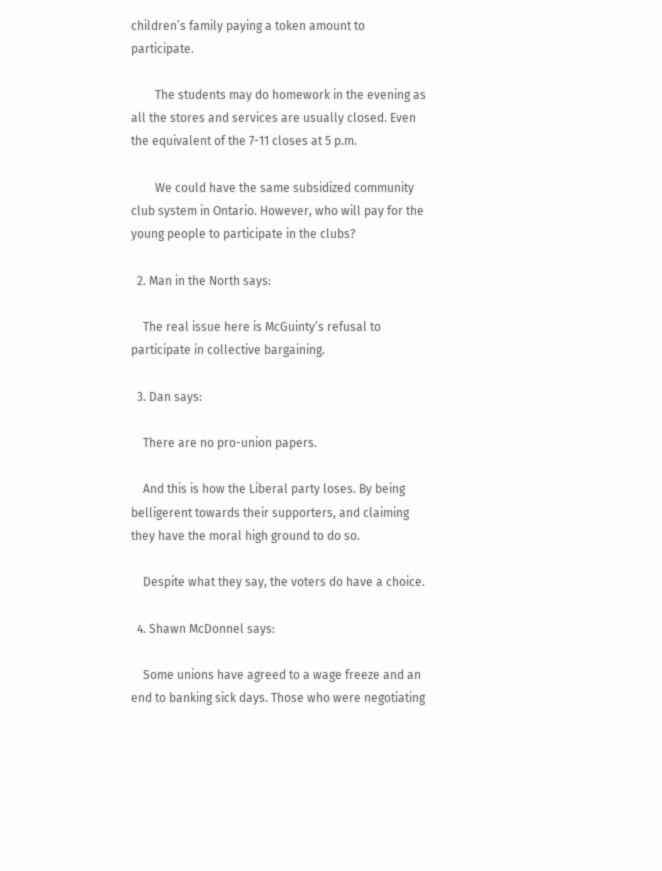children’s family paying a token amount to participate.

        The students may do homework in the evening as all the stores and services are usually closed. Even the equivalent of the 7-11 closes at 5 p.m.

        We could have the same subsidized community club system in Ontario. However, who will pay for the young people to participate in the clubs?

  2. Man in the North says:

    The real issue here is McGuinty’s refusal to participate in collective bargaining.

  3. Dan says:

    There are no pro-union papers.

    And this is how the Liberal party loses. By being belligerent towards their supporters, and claiming they have the moral high ground to do so.

    Despite what they say, the voters do have a choice.

  4. Shawn McDonnel says:

    Some unions have agreed to a wage freeze and an end to banking sick days. Those who were negotiating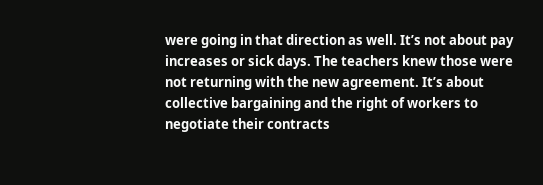were going in that direction as well. It’s not about pay increases or sick days. The teachers knew those were not returning with the new agreement. It’s about collective bargaining and the right of workers to negotiate their contracts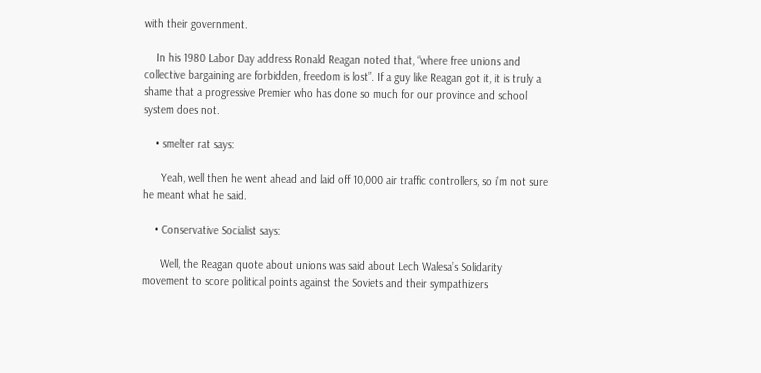with their government.

    In his 1980 Labor Day address Ronald Reagan noted that, “where free unions and collective bargaining are forbidden, freedom is lost”. If a guy like Reagan got it, it is truly a shame that a progressive Premier who has done so much for our province and school system does not.

    • smelter rat says:

      Yeah, well then he went ahead and laid off 10,000 air traffic controllers, so i’m not sure he meant what he said.

    • Conservative Socialist says:

      Well, the Reagan quote about unions was said about Lech Walesa’s Solidarity movement to score political points against the Soviets and their sympathizers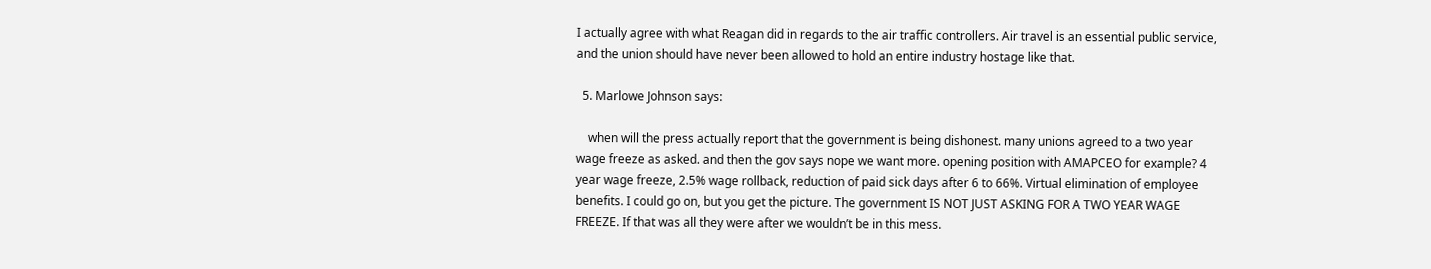I actually agree with what Reagan did in regards to the air traffic controllers. Air travel is an essential public service, and the union should have never been allowed to hold an entire industry hostage like that.

  5. Marlowe Johnson says:

    when will the press actually report that the government is being dishonest. many unions agreed to a two year wage freeze as asked. and then the gov says nope we want more. opening position with AMAPCEO for example? 4 year wage freeze, 2.5% wage rollback, reduction of paid sick days after 6 to 66%. Virtual elimination of employee benefits. I could go on, but you get the picture. The government IS NOT JUST ASKING FOR A TWO YEAR WAGE FREEZE. If that was all they were after we wouldn’t be in this mess.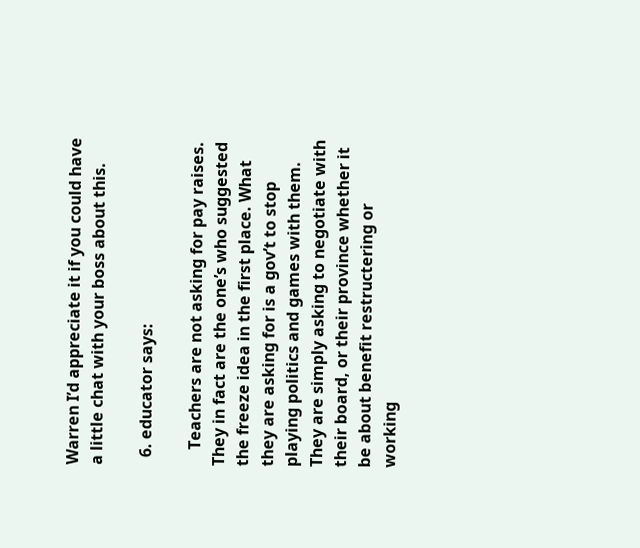Warren I’d appreciate it if you could have a little chat with your boss about this.

  6. educator says:

    Teachers are not asking for pay raises. They in fact are the one’s who suggested the freeze idea in the first place. What they are asking for is a gov’t to stop playing politics and games with them. They are simply asking to negotiate with their board, or their province whether it be about benefit restructering or working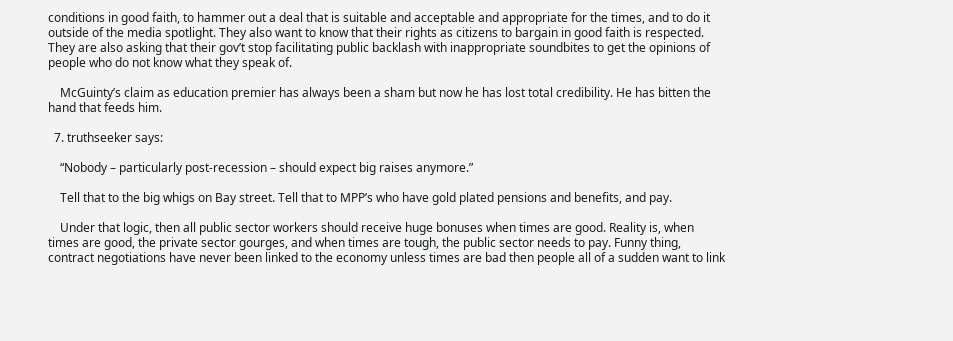conditions in good faith, to hammer out a deal that is suitable and acceptable and appropriate for the times, and to do it outside of the media spotlight. They also want to know that their rights as citizens to bargain in good faith is respected. They are also asking that their gov’t stop facilitating public backlash with inappropriate soundbites to get the opinions of people who do not know what they speak of.

    McGuinty’s claim as education premier has always been a sham but now he has lost total credibility. He has bitten the hand that feeds him.

  7. truthseeker says:

    “Nobody – particularly post-recession – should expect big raises anymore.”

    Tell that to the big whigs on Bay street. Tell that to MPP’s who have gold plated pensions and benefits, and pay.

    Under that logic, then all public sector workers should receive huge bonuses when times are good. Reality is, when times are good, the private sector gourges, and when times are tough, the public sector needs to pay. Funny thing, contract negotiations have never been linked to the economy unless times are bad then people all of a sudden want to link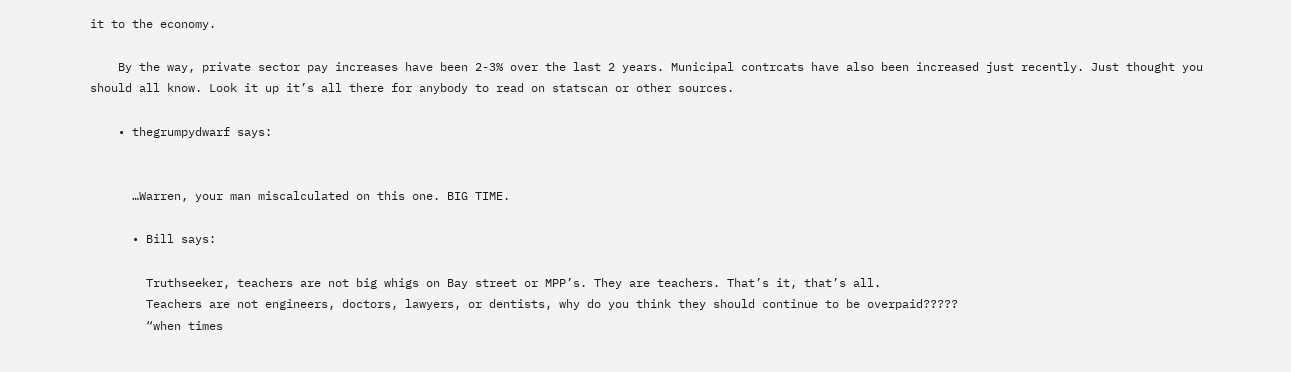it to the economy.

    By the way, private sector pay increases have been 2-3% over the last 2 years. Municipal contrcats have also been increased just recently. Just thought you should all know. Look it up it’s all there for anybody to read on statscan or other sources.

    • thegrumpydwarf says:


      …Warren, your man miscalculated on this one. BIG TIME.

      • Bill says:

        Truthseeker, teachers are not big whigs on Bay street or MPP’s. They are teachers. That’s it, that’s all.
        Teachers are not engineers, doctors, lawyers, or dentists, why do you think they should continue to be overpaid?????
        “when times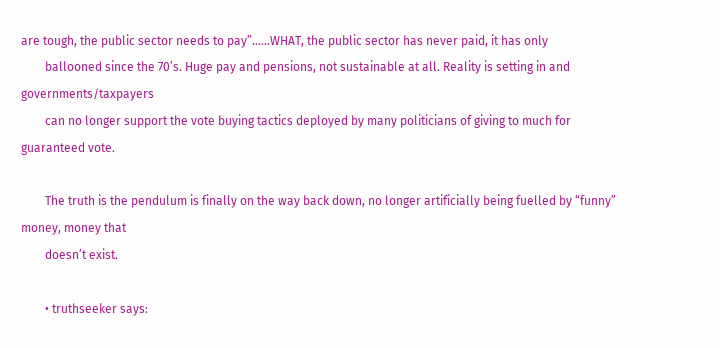are tough, the public sector needs to pay”……WHAT, the public sector has never paid, it has only
        ballooned since the 70’s. Huge pay and pensions, not sustainable at all. Reality is setting in and governments/taxpayers
        can no longer support the vote buying tactics deployed by many politicians of giving to much for guaranteed vote.

        The truth is the pendulum is finally on the way back down, no longer artificially being fuelled by “funny” money, money that
        doesn’t exist.

        • truthseeker says: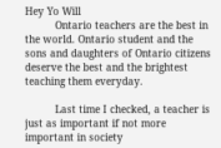Hey Yo Will
          Ontario teachers are the best in the world. Ontario student and the sons and daughters of Ontario citizens deserve the best and the brightest teaching them everyday.

          Last time I checked, a teacher is just as important if not more important in society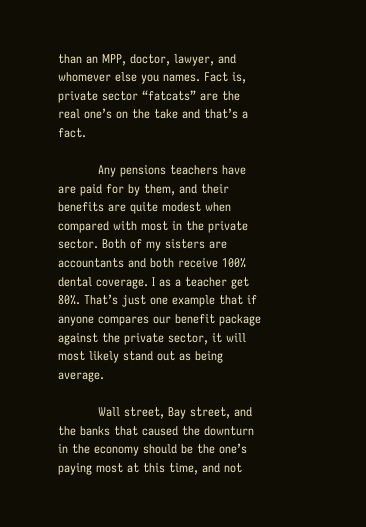than an MPP, doctor, lawyer, and whomever else you names. Fact is, private sector “fatcats” are the real one’s on the take and that’s a fact.

          Any pensions teachers have are paid for by them, and their benefits are quite modest when compared with most in the private sector. Both of my sisters are accountants and both receive 100% dental coverage. I as a teacher get 80%. That’s just one example that if anyone compares our benefit package against the private sector, it will most likely stand out as being average.

          Wall street, Bay street, and the banks that caused the downturn in the economy should be the one’s paying most at this time, and not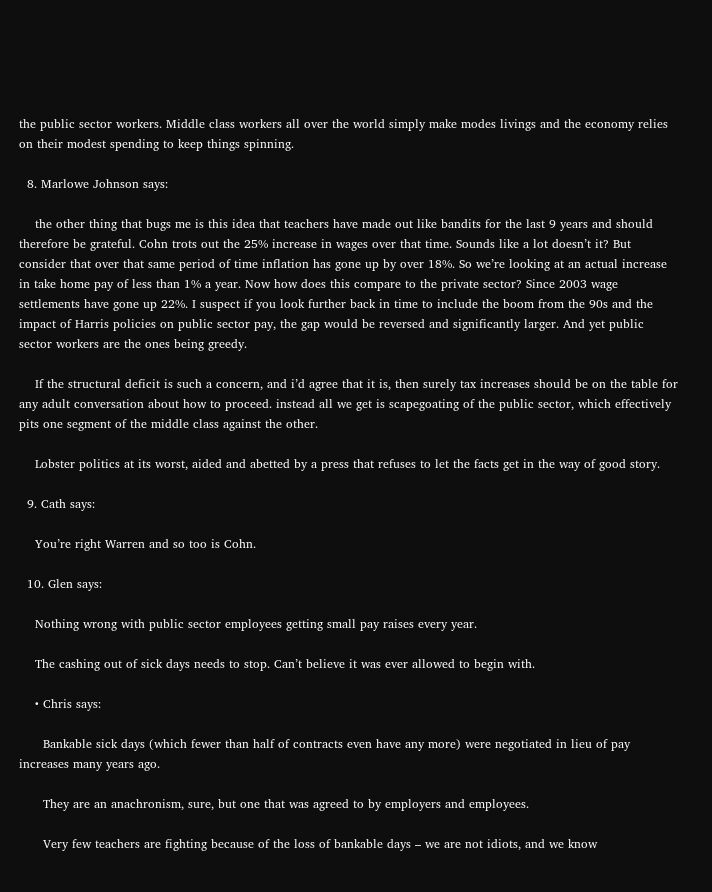the public sector workers. Middle class workers all over the world simply make modes livings and the economy relies on their modest spending to keep things spinning.

  8. Marlowe Johnson says:

    the other thing that bugs me is this idea that teachers have made out like bandits for the last 9 years and should therefore be grateful. Cohn trots out the 25% increase in wages over that time. Sounds like a lot doesn’t it? But consider that over that same period of time inflation has gone up by over 18%. So we’re looking at an actual increase in take home pay of less than 1% a year. Now how does this compare to the private sector? Since 2003 wage settlements have gone up 22%. I suspect if you look further back in time to include the boom from the 90s and the impact of Harris policies on public sector pay, the gap would be reversed and significantly larger. And yet public sector workers are the ones being greedy.

    If the structural deficit is such a concern, and i’d agree that it is, then surely tax increases should be on the table for any adult conversation about how to proceed. instead all we get is scapegoating of the public sector, which effectively pits one segment of the middle class against the other.

    Lobster politics at its worst, aided and abetted by a press that refuses to let the facts get in the way of good story.

  9. Cath says:

    You’re right Warren and so too is Cohn.

  10. Glen says:

    Nothing wrong with public sector employees getting small pay raises every year.

    The cashing out of sick days needs to stop. Can’t believe it was ever allowed to begin with.

    • Chris says:

      Bankable sick days (which fewer than half of contracts even have any more) were negotiated in lieu of pay increases many years ago.

      They are an anachronism, sure, but one that was agreed to by employers and employees.

      Very few teachers are fighting because of the loss of bankable days – we are not idiots, and we know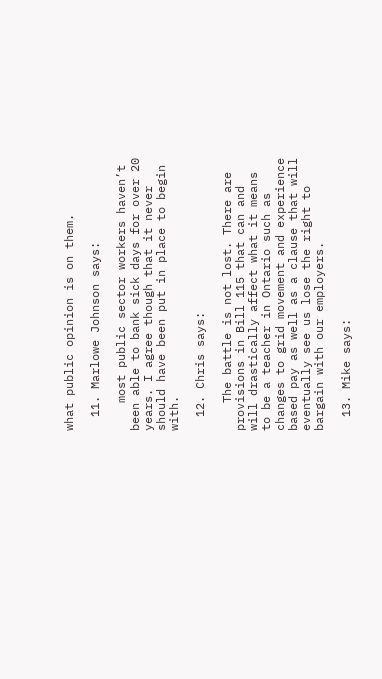what public opinion is on them.

  11. Marlowe Johnson says:

    most public sector workers haven’t been able to bank sick days for over 20 years. I agree though that it never should have been put in place to begin with.

  12. Chris says:

    The battle is not lost. There are provisions in Bill 115 that can and will drastically affect what it means to be a teacher in Ontario such as changes to grid movement and experience based pay as well as a clause that will eventually see us lose the right to bargain with our employers.

  13. Mike says: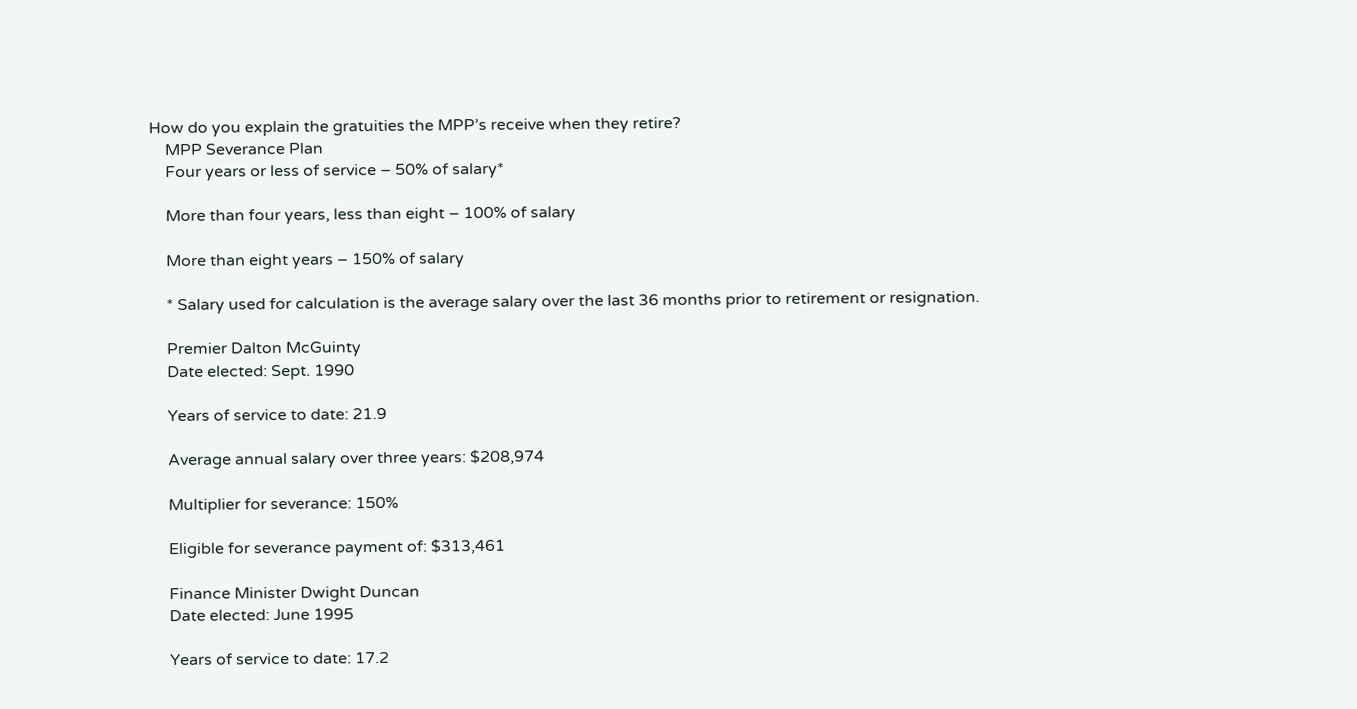How do you explain the gratuities the MPP’s receive when they retire?
    MPP Severance Plan
    Four years or less of service – 50% of salary*

    More than four years, less than eight – 100% of salary

    More than eight years – 150% of salary

    * Salary used for calculation is the average salary over the last 36 months prior to retirement or resignation.

    Premier Dalton McGuinty
    Date elected: Sept. 1990

    Years of service to date: 21.9

    Average annual salary over three years: $208,974

    Multiplier for severance: 150%

    Eligible for severance payment of: $313,461

    Finance Minister Dwight Duncan
    Date elected: June 1995

    Years of service to date: 17.2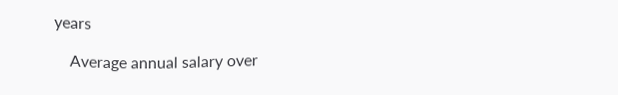years

    Average annual salary over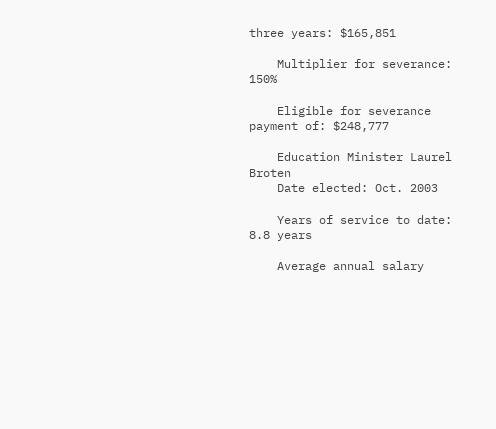three years: $165,851

    Multiplier for severance: 150%

    Eligible for severance payment of: $248,777

    Education Minister Laurel Broten
    Date elected: Oct. 2003

    Years of service to date: 8.8 years

    Average annual salary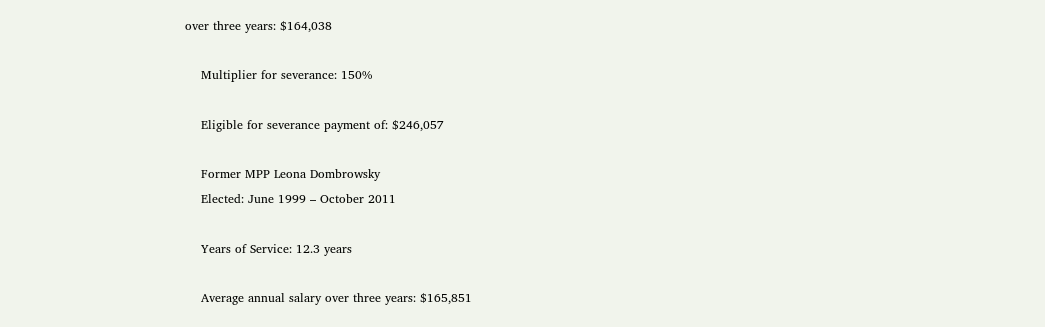over three years: $164,038

    Multiplier for severance: 150%

    Eligible for severance payment of: $246,057

    Former MPP Leona Dombrowsky
    Elected: June 1999 – October 2011

    Years of Service: 12.3 years

    Average annual salary over three years: $165,851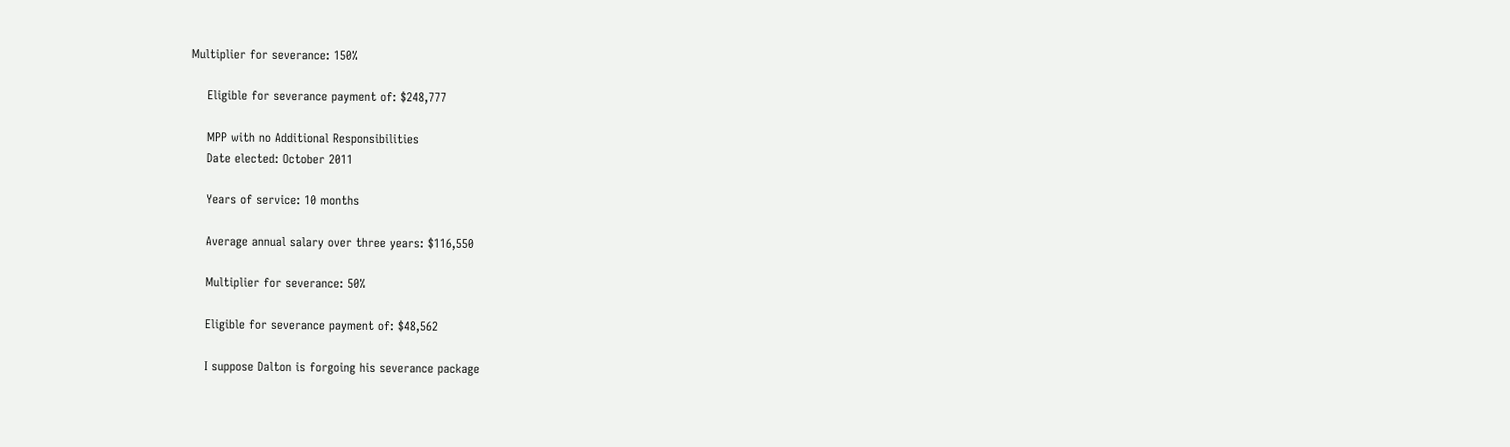Multiplier for severance: 150%

    Eligible for severance payment of: $248,777

    MPP with no Additional Responsibilities
    Date elected: October 2011

    Years of service: 10 months

    Average annual salary over three years: $116,550

    Multiplier for severance: 50%

    Eligible for severance payment of: $48,562

    I suppose Dalton is forgoing his severance package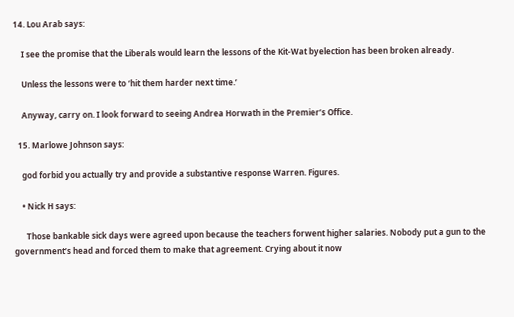14. Lou Arab says:

    I see the promise that the Liberals would learn the lessons of the Kit-Wat byelection has been broken already.

    Unless the lessons were to ‘hit them harder next time.’

    Anyway, carry on. I look forward to seeing Andrea Horwath in the Premier’s Office.

  15. Marlowe Johnson says:

    god forbid you actually try and provide a substantive response Warren. Figures.

    • Nick H says:

      Those bankable sick days were agreed upon because the teachers forwent higher salaries. Nobody put a gun to the government’s head and forced them to make that agreement. Crying about it now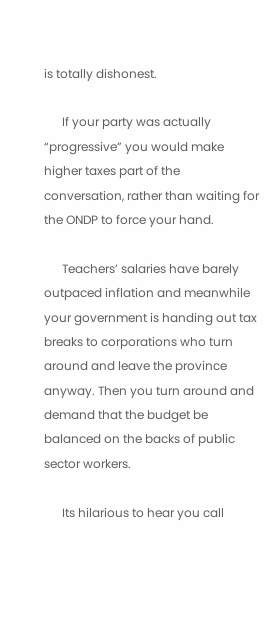is totally dishonest.

      If your party was actually “progressive” you would make higher taxes part of the conversation, rather than waiting for the ONDP to force your hand.

      Teachers’ salaries have barely outpaced inflation and meanwhile your government is handing out tax breaks to corporations who turn around and leave the province anyway. Then you turn around and demand that the budget be balanced on the backs of public sector workers.

      Its hilarious to hear you call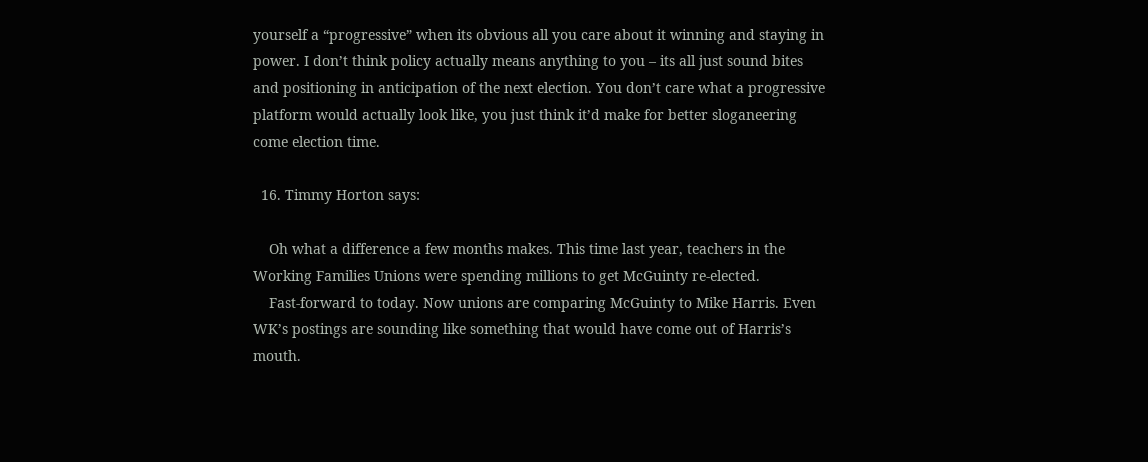yourself a “progressive” when its obvious all you care about it winning and staying in power. I don’t think policy actually means anything to you – its all just sound bites and positioning in anticipation of the next election. You don’t care what a progressive platform would actually look like, you just think it’d make for better sloganeering come election time.

  16. Timmy Horton says:

    Oh what a difference a few months makes. This time last year, teachers in the Working Families Unions were spending millions to get McGuinty re-elected.
    Fast-forward to today. Now unions are comparing McGuinty to Mike Harris. Even WK’s postings are sounding like something that would have come out of Harris’s mouth.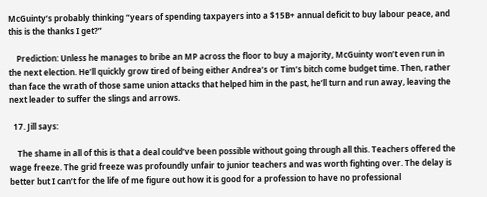McGuinty’s probably thinking “years of spending taxpayers into a $15B+ annual deficit to buy labour peace, and this is the thanks I get?”

    Prediction: Unless he manages to bribe an MP across the floor to buy a majority, McGuinty won’t even run in the next election. He’ll quickly grow tired of being either Andrea’s or Tim’s bitch come budget time. Then, rather than face the wrath of those same union attacks that helped him in the past, he’ll turn and run away, leaving the next leader to suffer the slings and arrows.

  17. Jill says:

    The shame in all of this is that a deal could’ve been possible without going through all this. Teachers offered the wage freeze. The grid freeze was profoundly unfair to junior teachers and was worth fighting over. The delay is better but I can’t for the life of me figure out how it is good for a profession to have no professional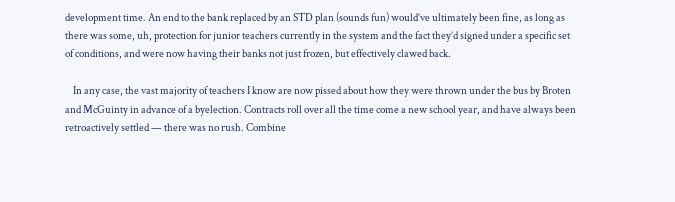development time. An end to the bank replaced by an STD plan (sounds fun) would’ve ultimately been fine, as long as there was some, uh, protection for junior teachers currently in the system and the fact they’d signed under a specific set of conditions, and were now having their banks not just frozen, but effectively clawed back.

    In any case, the vast majority of teachers I know are now pissed about how they were thrown under the bus by Broten and McGuinty in advance of a byelection. Contracts roll over all the time come a new school year, and have always been retroactively settled — there was no rush. Combine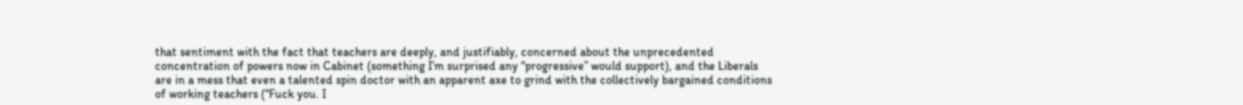that sentiment with the fact that teachers are deeply, and justifiably, concerned about the unprecedented concentration of powers now in Cabinet (something I’m surprised any “progressive” would support), and the Liberals are in a mess that even a talented spin doctor with an apparent axe to grind with the collectively bargained conditions of working teachers (“Fuck you. I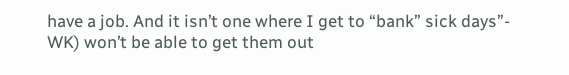have a job. And it isn’t one where I get to “bank” sick days”- WK) won’t be able to get them out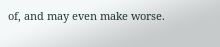of, and may even make worse.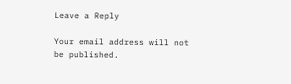Leave a Reply

Your email address will not be published.